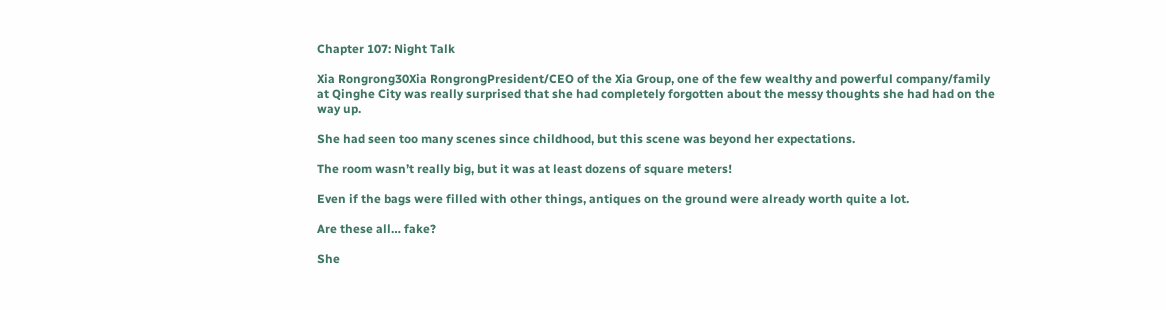Chapter 107: Night Talk

Xia Rongrong30Xia RongrongPresident/CEO of the Xia Group, one of the few wealthy and powerful company/family at Qinghe City was really surprised that she had completely forgotten about the messy thoughts she had had on the way up.

She had seen too many scenes since childhood, but this scene was beyond her expectations.

The room wasn’t really big, but it was at least dozens of square meters!

Even if the bags were filled with other things, antiques on the ground were already worth quite a lot.

Are these all… fake?

She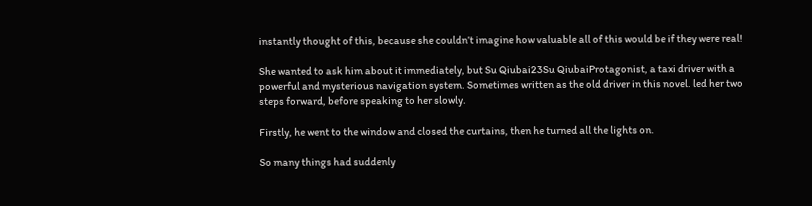instantly thought of this, because she couldn’t imagine how valuable all of this would be if they were real!

She wanted to ask him about it immediately, but Su Qiubai23Su QiubaiProtagonist, a taxi driver with a powerful and mysterious navigation system. Sometimes written as the old driver in this novel. led her two steps forward, before speaking to her slowly.

Firstly, he went to the window and closed the curtains, then he turned all the lights on.

So many things had suddenly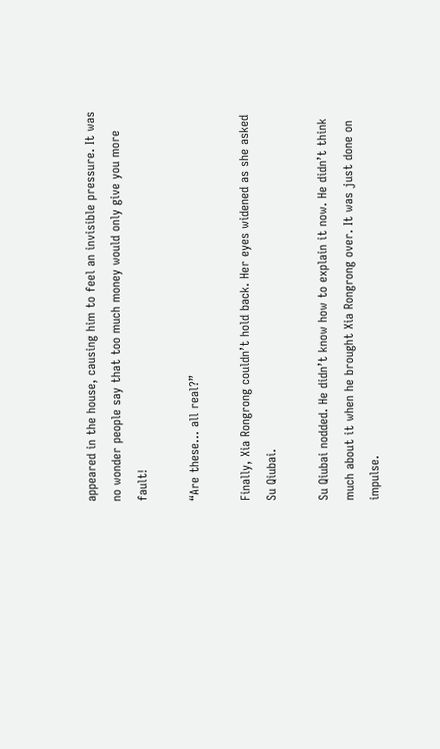appeared in the house, causing him to feel an invisible pressure. It was no wonder people say that too much money would only give you more fault!

“Are these… all real?”

Finally, Xia Rongrong couldn’t hold back. Her eyes widened as she asked Su Qiubai.

Su Qiubai nodded. He didn’t know how to explain it now. He didn’t think much about it when he brought Xia Rongrong over. It was just done on impulse.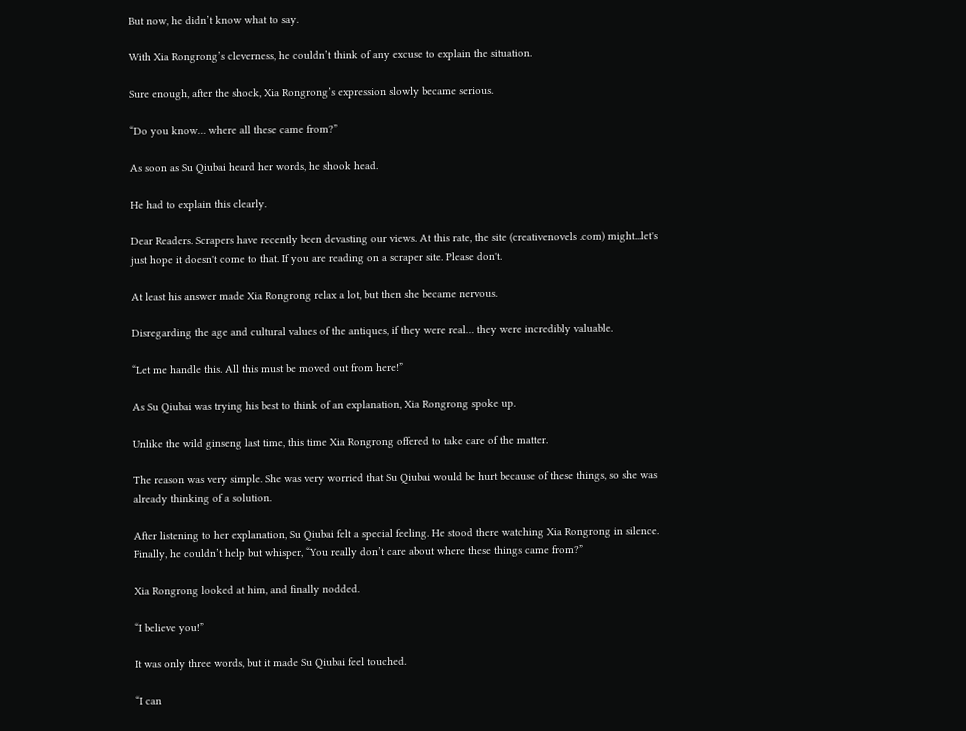But now, he didn’t know what to say.

With Xia Rongrong’s cleverness, he couldn’t think of any excuse to explain the situation.

Sure enough, after the shock, Xia Rongrong’s expression slowly became serious.

“Do you know… where all these came from?”

As soon as Su Qiubai heard her words, he shook head.

He had to explain this clearly.

Dear Readers. Scrapers have recently been devasting our views. At this rate, the site (creativenovels .com) might...let's just hope it doesn't come to that. If you are reading on a scraper site. Please don't.

At least his answer made Xia Rongrong relax a lot, but then she became nervous.

Disregarding the age and cultural values of the antiques, if they were real… they were incredibly valuable.

“Let me handle this. All this must be moved out from here!”

As Su Qiubai was trying his best to think of an explanation, Xia Rongrong spoke up.

Unlike the wild ginseng last time, this time Xia Rongrong offered to take care of the matter.

The reason was very simple. She was very worried that Su Qiubai would be hurt because of these things, so she was already thinking of a solution.

After listening to her explanation, Su Qiubai felt a special feeling. He stood there watching Xia Rongrong in silence. Finally, he couldn’t help but whisper, “You really don’t care about where these things came from?”

Xia Rongrong looked at him, and finally nodded.

“I believe you!”

It was only three words, but it made Su Qiubai feel touched.

“I can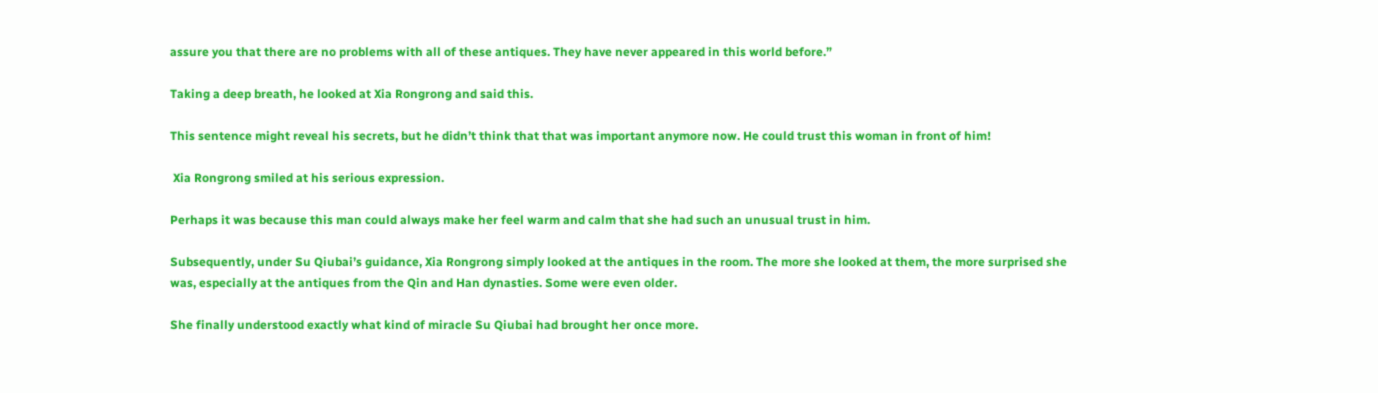assure you that there are no problems with all of these antiques. They have never appeared in this world before.”

Taking a deep breath, he looked at Xia Rongrong and said this.

This sentence might reveal his secrets, but he didn’t think that that was important anymore now. He could trust this woman in front of him!

 Xia Rongrong smiled at his serious expression.

Perhaps it was because this man could always make her feel warm and calm that she had such an unusual trust in him.

Subsequently, under Su Qiubai’s guidance, Xia Rongrong simply looked at the antiques in the room. The more she looked at them, the more surprised she was, especially at the antiques from the Qin and Han dynasties. Some were even older.

She finally understood exactly what kind of miracle Su Qiubai had brought her once more.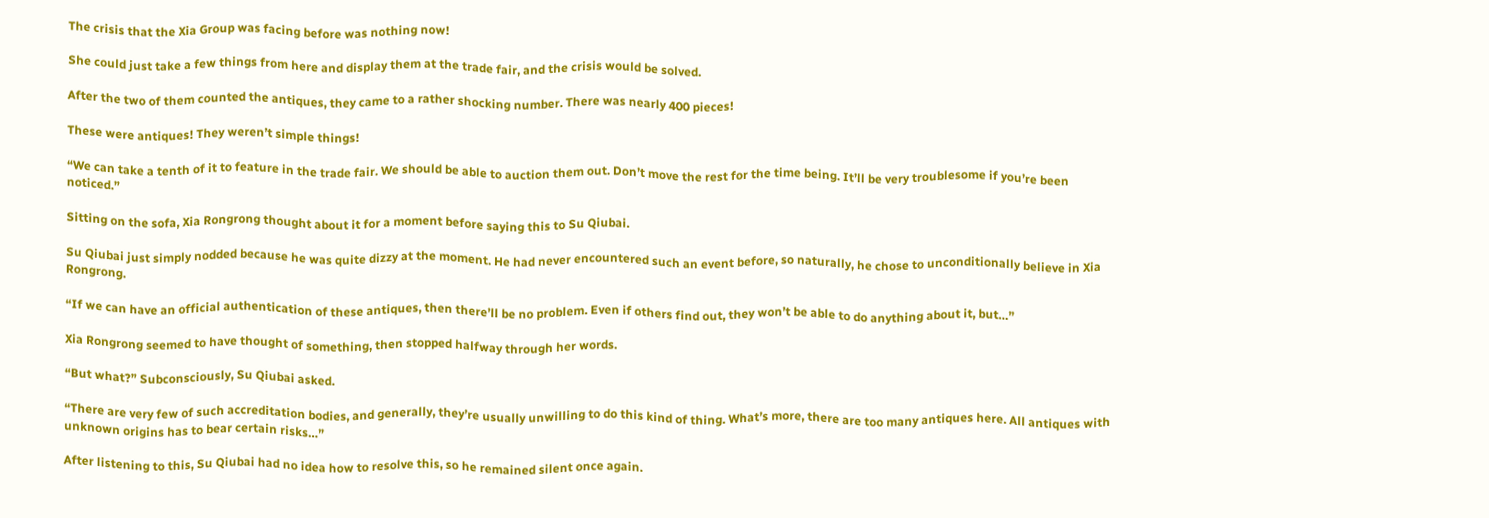The crisis that the Xia Group was facing before was nothing now!

She could just take a few things from here and display them at the trade fair, and the crisis would be solved.

After the two of them counted the antiques, they came to a rather shocking number. There was nearly 400 pieces!

These were antiques! They weren’t simple things!

“We can take a tenth of it to feature in the trade fair. We should be able to auction them out. Don’t move the rest for the time being. It’ll be very troublesome if you’re been noticed.”

Sitting on the sofa, Xia Rongrong thought about it for a moment before saying this to Su Qiubai.

Su Qiubai just simply nodded because he was quite dizzy at the moment. He had never encountered such an event before, so naturally, he chose to unconditionally believe in Xia Rongrong.

“If we can have an official authentication of these antiques, then there’ll be no problem. Even if others find out, they won’t be able to do anything about it, but…”

Xia Rongrong seemed to have thought of something, then stopped halfway through her words.

“But what?” Subconsciously, Su Qiubai asked.

“There are very few of such accreditation bodies, and generally, they’re usually unwilling to do this kind of thing. What’s more, there are too many antiques here. All antiques with unknown origins has to bear certain risks…”

After listening to this, Su Qiubai had no idea how to resolve this, so he remained silent once again.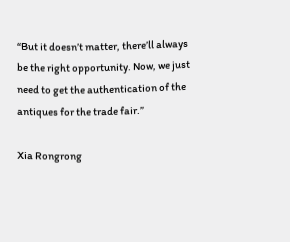“But it doesn’t matter, there’ll always be the right opportunity. Now, we just need to get the authentication of the antiques for the trade fair.”

Xia Rongrong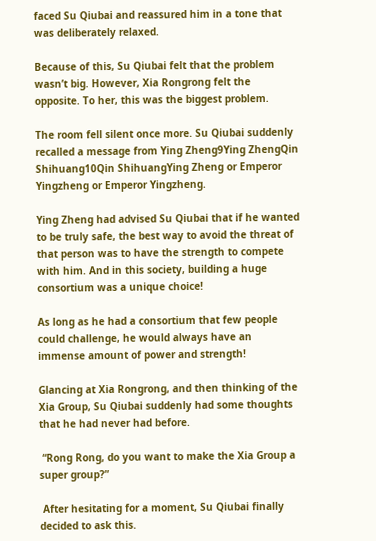faced Su Qiubai and reassured him in a tone that was deliberately relaxed.

Because of this, Su Qiubai felt that the problem wasn’t big. However, Xia Rongrong felt the opposite. To her, this was the biggest problem.

The room fell silent once more. Su Qiubai suddenly recalled a message from Ying Zheng9Ying ZhengQin Shihuang10Qin ShihuangYing Zheng or Emperor Yingzheng or Emperor Yingzheng.

Ying Zheng had advised Su Qiubai that if he wanted to be truly safe, the best way to avoid the threat of that person was to have the strength to compete with him. And in this society, building a huge consortium was a unique choice!

As long as he had a consortium that few people could challenge, he would always have an immense amount of power and strength!

Glancing at Xia Rongrong, and then thinking of the Xia Group, Su Qiubai suddenly had some thoughts that he had never had before.

 “Rong Rong, do you want to make the Xia Group a super group?”

 After hesitating for a moment, Su Qiubai finally decided to ask this.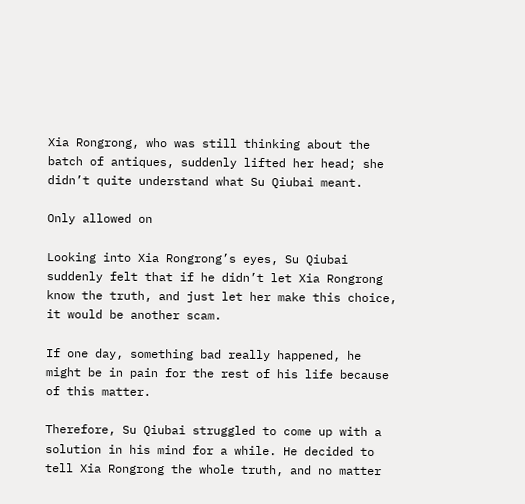Xia Rongrong, who was still thinking about the batch of antiques, suddenly lifted her head; she didn’t quite understand what Su Qiubai meant.

Only allowed on

Looking into Xia Rongrong’s eyes, Su Qiubai suddenly felt that if he didn’t let Xia Rongrong know the truth, and just let her make this choice, it would be another scam.

If one day, something bad really happened, he might be in pain for the rest of his life because of this matter.

Therefore, Su Qiubai struggled to come up with a solution in his mind for a while. He decided to tell Xia Rongrong the whole truth, and no matter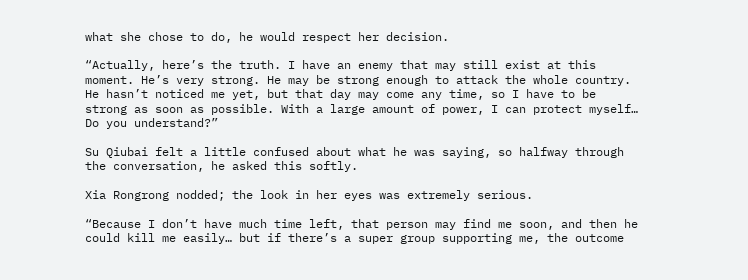what she chose to do, he would respect her decision.

“Actually, here’s the truth. I have an enemy that may still exist at this moment. He’s very strong. He may be strong enough to attack the whole country. He hasn’t noticed me yet, but that day may come any time, so I have to be strong as soon as possible. With a large amount of power, I can protect myself… Do you understand?”

Su Qiubai felt a little confused about what he was saying, so halfway through the conversation, he asked this softly.

Xia Rongrong nodded; the look in her eyes was extremely serious.

“Because I don’t have much time left, that person may find me soon, and then he could kill me easily… but if there’s a super group supporting me, the outcome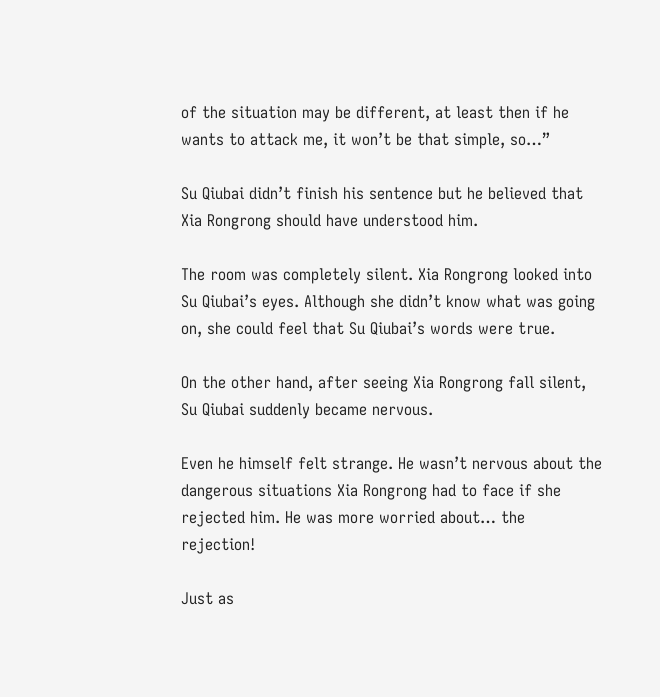of the situation may be different, at least then if he wants to attack me, it won’t be that simple, so…”

Su Qiubai didn’t finish his sentence but he believed that Xia Rongrong should have understood him.

The room was completely silent. Xia Rongrong looked into Su Qiubai’s eyes. Although she didn’t know what was going on, she could feel that Su Qiubai’s words were true.

On the other hand, after seeing Xia Rongrong fall silent, Su Qiubai suddenly became nervous.

Even he himself felt strange. He wasn’t nervous about the dangerous situations Xia Rongrong had to face if she rejected him. He was more worried about… the rejection!

Just as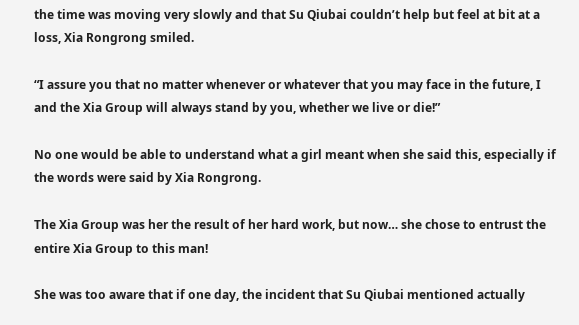the time was moving very slowly and that Su Qiubai couldn’t help but feel at bit at a loss, Xia Rongrong smiled.

“I assure you that no matter whenever or whatever that you may face in the future, I and the Xia Group will always stand by you, whether we live or die!”

No one would be able to understand what a girl meant when she said this, especially if the words were said by Xia Rongrong.

The Xia Group was her the result of her hard work, but now… she chose to entrust the entire Xia Group to this man!

She was too aware that if one day, the incident that Su Qiubai mentioned actually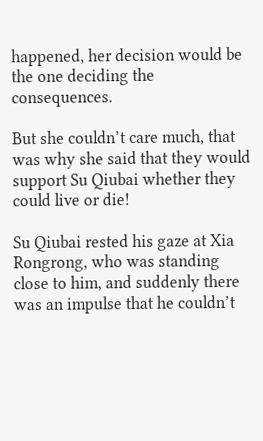happened, her decision would be the one deciding the consequences.

But she couldn’t care much, that was why she said that they would support Su Qiubai whether they could live or die!

Su Qiubai rested his gaze at Xia Rongrong, who was standing close to him, and suddenly there was an impulse that he couldn’t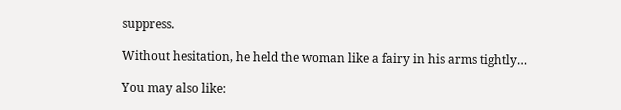suppress.

Without hesitation, he held the woman like a fairy in his arms tightly…

You may also like: